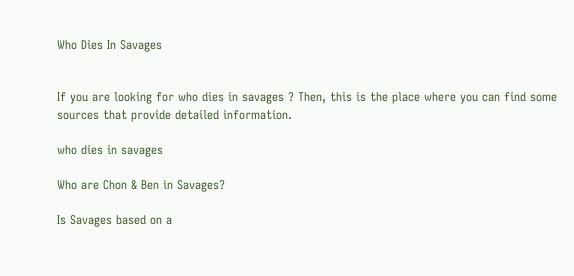Who Dies In Savages


If you are looking for who dies in savages ? Then, this is the place where you can find some sources that provide detailed information.

who dies in savages

Who are Chon & Ben in Savages?

Is Savages based on a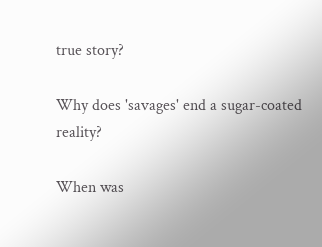true story?

Why does 'savages' end a sugar-coated reality?

When was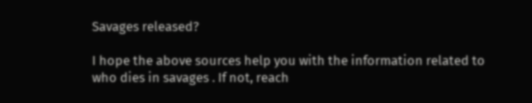Savages released?

I hope the above sources help you with the information related to who dies in savages . If not, reach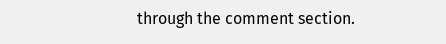through the comment section.